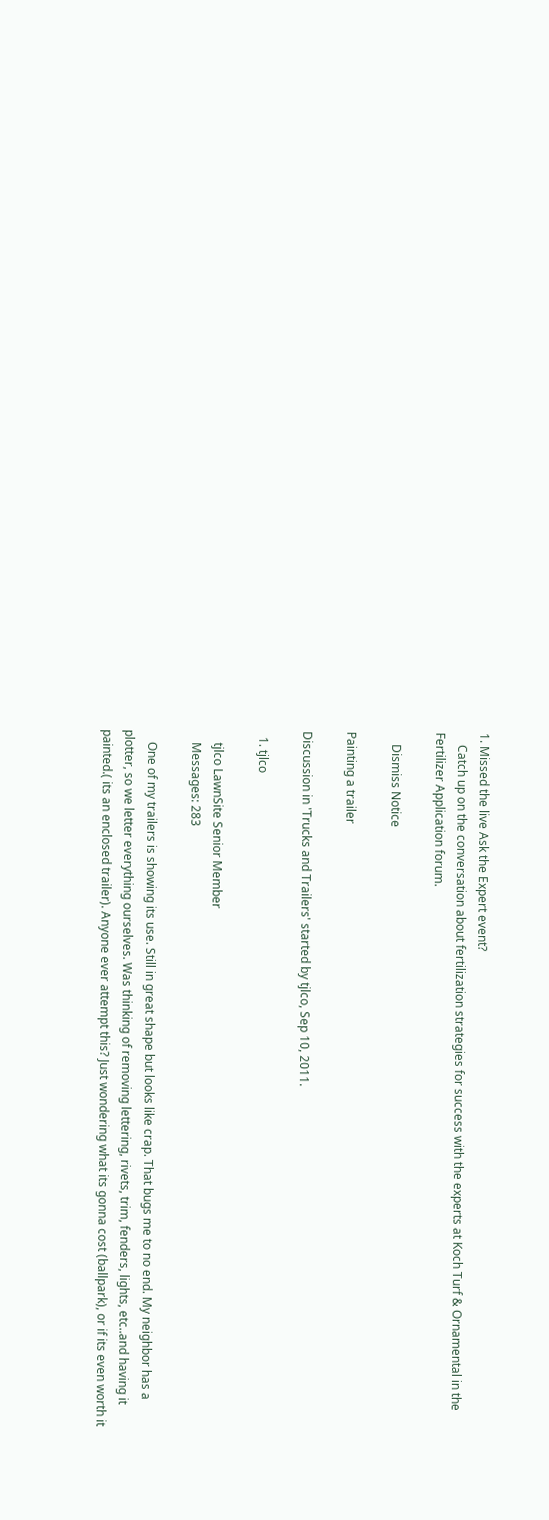1. Missed the live Ask the Expert event?
    Catch up on the conversation about fertilization strategies for success with the experts at Koch Turf & Ornamental in the Fertilizer Application forum.

    Dismiss Notice

Painting a trailer

Discussion in 'Trucks and Trailers' started by tjlco, Sep 10, 2011.

  1. tjlco

    tjlco LawnSite Senior Member
    Messages: 283

    One of my trailers is showing its use. Still in great shape but looks like crap. That bugs me to no end. My neighbor has a plotter, so we letter everything ourselves. Was thinking of removing lettering, rivets, trim, fenders, lights, etc..and having it painted.( its an enclosed trailer). Anyone ever attempt this? Just wondering what its gonna cost (ballpark), or if its even worth it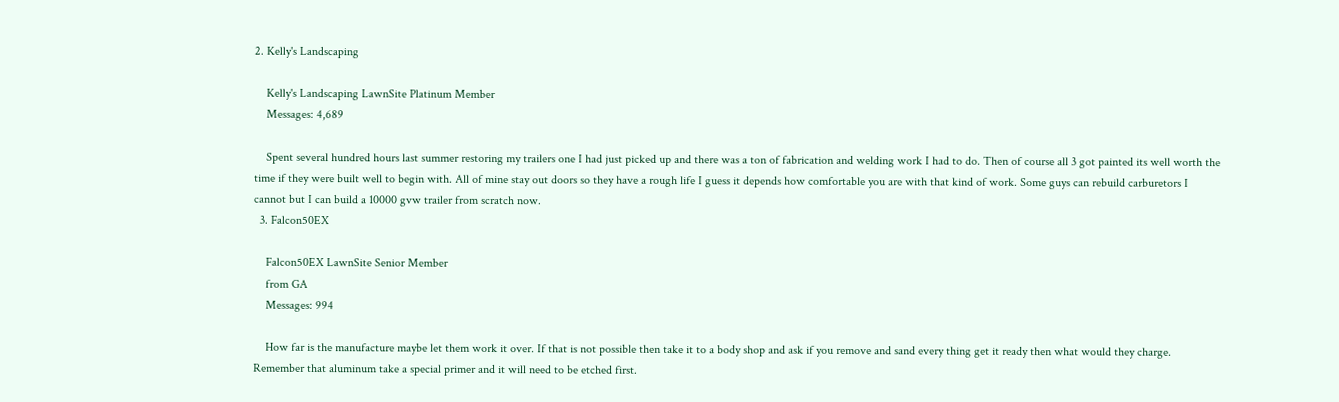2. Kelly's Landscaping

    Kelly's Landscaping LawnSite Platinum Member
    Messages: 4,689

    Spent several hundred hours last summer restoring my trailers one I had just picked up and there was a ton of fabrication and welding work I had to do. Then of course all 3 got painted its well worth the time if they were built well to begin with. All of mine stay out doors so they have a rough life I guess it depends how comfortable you are with that kind of work. Some guys can rebuild carburetors I cannot but I can build a 10000 gvw trailer from scratch now.
  3. Falcon50EX

    Falcon50EX LawnSite Senior Member
    from GA
    Messages: 994

    How far is the manufacture maybe let them work it over. If that is not possible then take it to a body shop and ask if you remove and sand every thing get it ready then what would they charge. Remember that aluminum take a special primer and it will need to be etched first.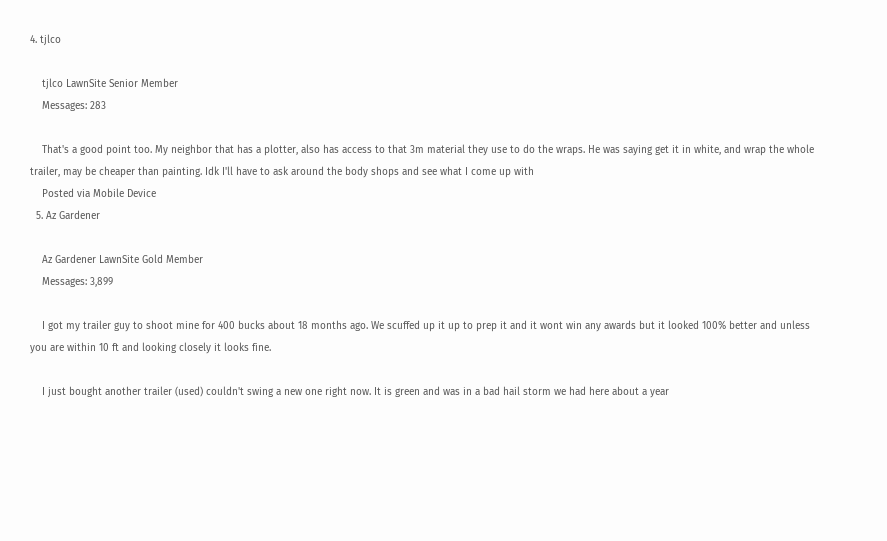4. tjlco

    tjlco LawnSite Senior Member
    Messages: 283

    That's a good point too. My neighbor that has a plotter, also has access to that 3m material they use to do the wraps. He was saying get it in white, and wrap the whole trailer, may be cheaper than painting. Idk I'll have to ask around the body shops and see what I come up with
    Posted via Mobile Device
  5. Az Gardener

    Az Gardener LawnSite Gold Member
    Messages: 3,899

    I got my trailer guy to shoot mine for 400 bucks about 18 months ago. We scuffed up it up to prep it and it wont win any awards but it looked 100% better and unless you are within 10 ft and looking closely it looks fine.

    I just bought another trailer (used) couldn't swing a new one right now. It is green and was in a bad hail storm we had here about a year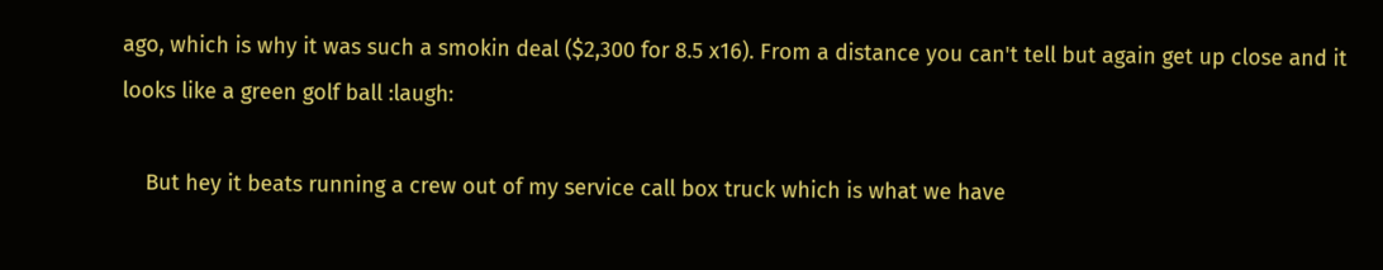ago, which is why it was such a smokin deal ($2,300 for 8.5 x16). From a distance you can't tell but again get up close and it looks like a green golf ball :laugh:

    But hey it beats running a crew out of my service call box truck which is what we have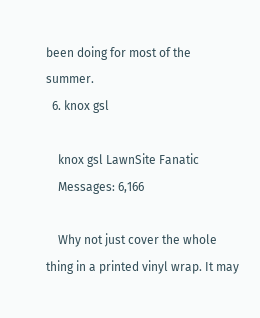been doing for most of the summer.
  6. knox gsl

    knox gsl LawnSite Fanatic
    Messages: 6,166

    Why not just cover the whole thing in a printed vinyl wrap. It may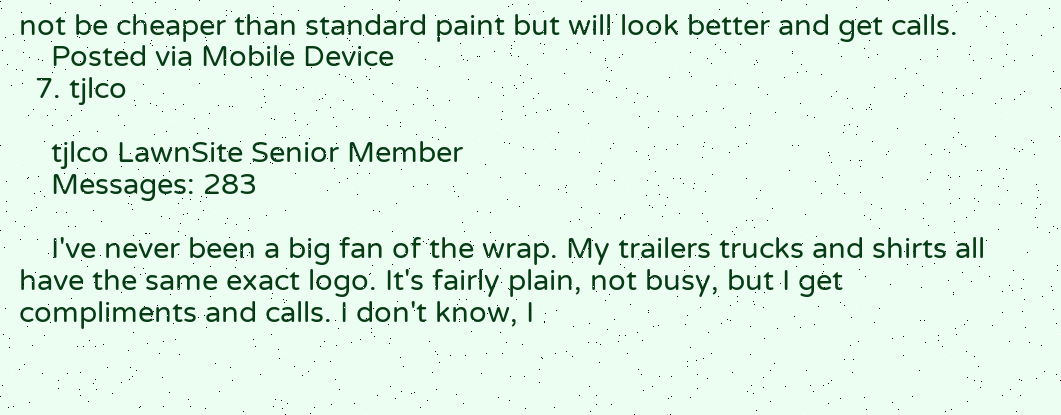not be cheaper than standard paint but will look better and get calls.
    Posted via Mobile Device
  7. tjlco

    tjlco LawnSite Senior Member
    Messages: 283

    I've never been a big fan of the wrap. My trailers trucks and shirts all have the same exact logo. It's fairly plain, not busy, but I get compliments and calls. I don't know, I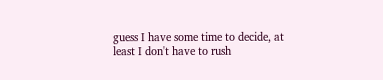guess I have some time to decide, at least I don't have to rush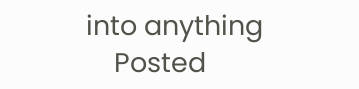into anything
    Posted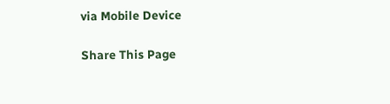via Mobile Device

Share This Page